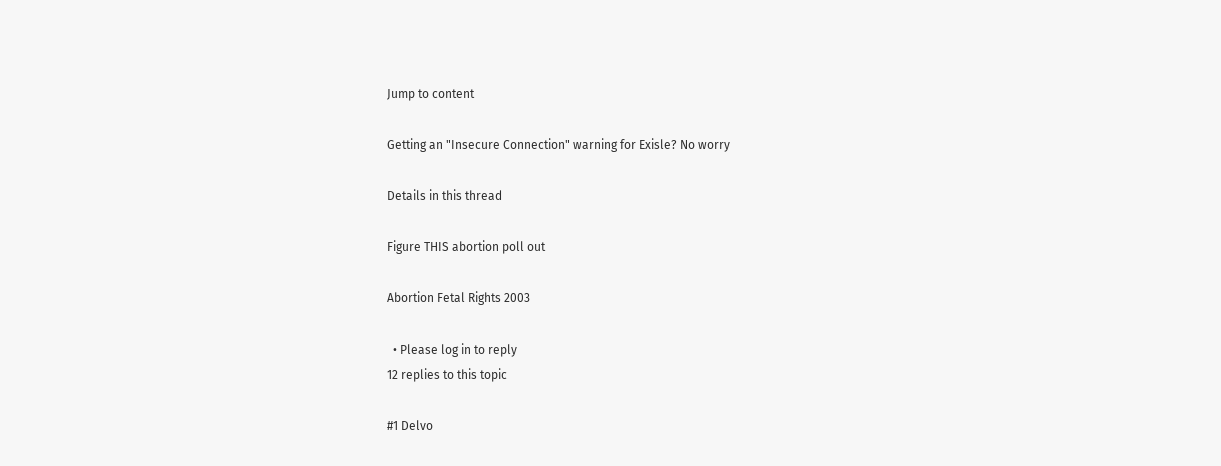Jump to content

Getting an "Insecure Connection" warning for Exisle? No worry

Details in this thread

Figure THIS abortion poll out

Abortion Fetal Rights 2003

  • Please log in to reply
12 replies to this topic

#1 Delvo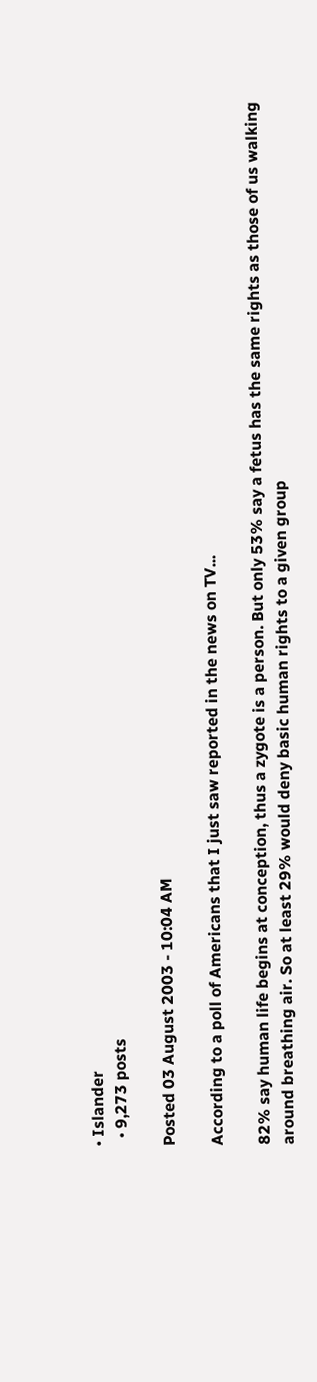• Islander
  • 9,273 posts

Posted 03 August 2003 - 10:04 AM

According to a poll of Americans that I just saw reported in the news on TV...

82% say human life begins at conception, thus a zygote is a person. But only 53% say a fetus has the same rights as those of us walking around breathing air. So at least 29% would deny basic human rights to a given group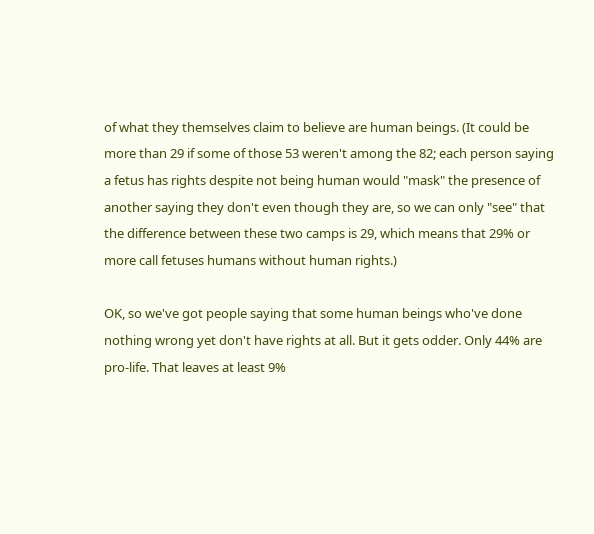of what they themselves claim to believe are human beings. (It could be more than 29 if some of those 53 weren't among the 82; each person saying a fetus has rights despite not being human would "mask" the presence of another saying they don't even though they are, so we can only "see" that the difference between these two camps is 29, which means that 29% or more call fetuses humans without human rights.)

OK, so we've got people saying that some human beings who've done nothing wrong yet don't have rights at all. But it gets odder. Only 44% are pro-life. That leaves at least 9%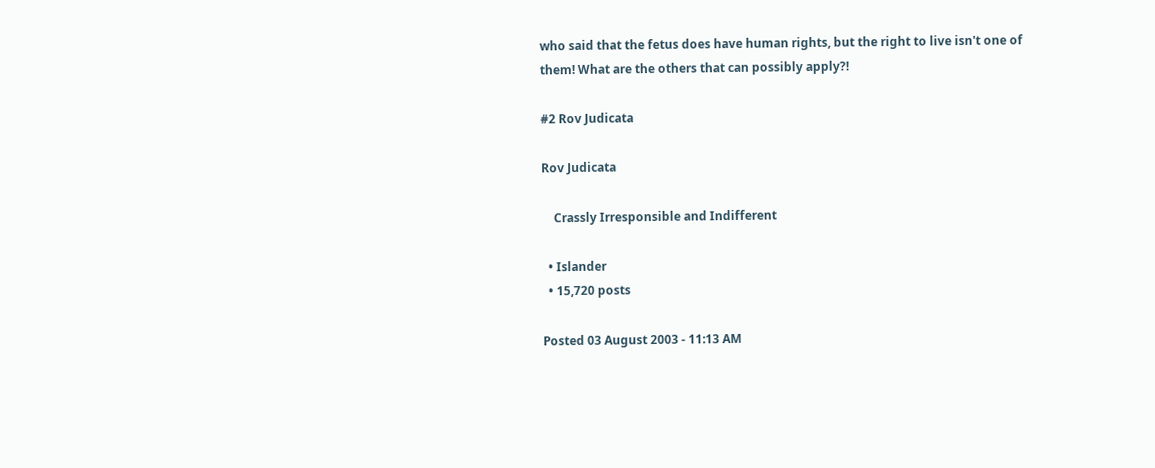who said that the fetus does have human rights, but the right to live isn't one of them! What are the others that can possibly apply?!

#2 Rov Judicata

Rov Judicata

    Crassly Irresponsible and Indifferent

  • Islander
  • 15,720 posts

Posted 03 August 2003 - 11:13 AM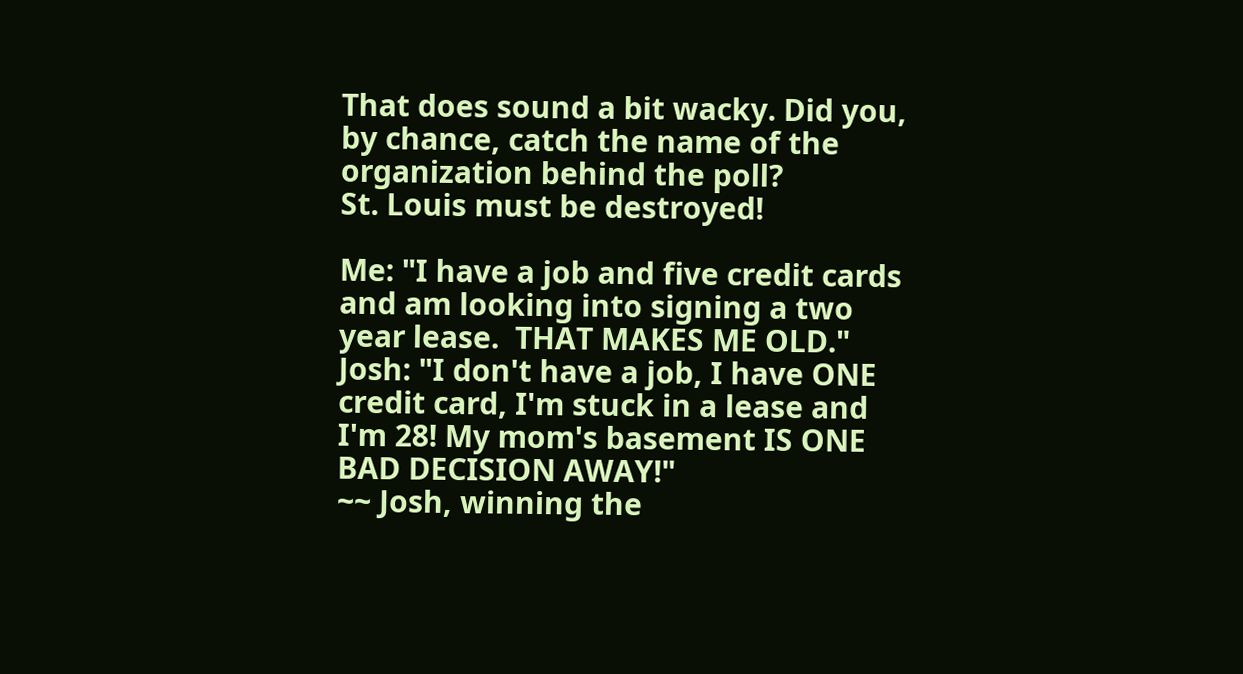That does sound a bit wacky. Did you, by chance, catch the name of the organization behind the poll?
St. Louis must be destroyed!

Me: "I have a job and five credit cards and am looking into signing a two year lease.  THAT MAKES ME OLD."
Josh: "I don't have a job, I have ONE credit card, I'm stuck in a lease and I'm 28! My mom's basement IS ONE BAD DECISION AWAY!"
~~ Josh, winning the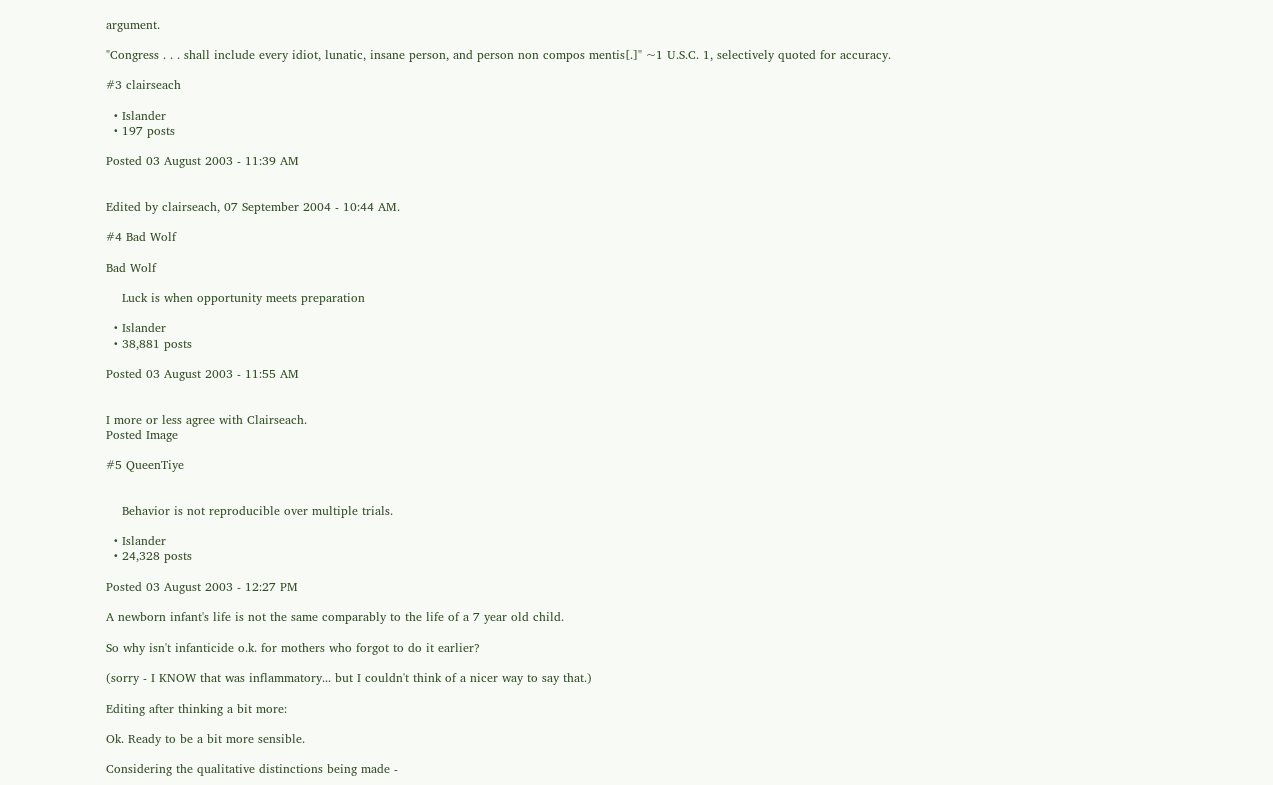argument.

"Congress . . . shall include every idiot, lunatic, insane person, and person non compos mentis[.]" ~1 U.S.C. 1, selectively quoted for accuracy.

#3 clairseach

  • Islander
  • 197 posts

Posted 03 August 2003 - 11:39 AM


Edited by clairseach, 07 September 2004 - 10:44 AM.

#4 Bad Wolf

Bad Wolf

    Luck is when opportunity meets preparation

  • Islander
  • 38,881 posts

Posted 03 August 2003 - 11:55 AM


I more or less agree with Clairseach.
Posted Image

#5 QueenTiye


    Behavior is not reproducible over multiple trials.

  • Islander
  • 24,328 posts

Posted 03 August 2003 - 12:27 PM

A newborn infant's life is not the same comparably to the life of a 7 year old child.

So why isn't infanticide o.k. for mothers who forgot to do it earlier?

(sorry - I KNOW that was inflammatory... but I couldn't think of a nicer way to say that.)

Editing after thinking a bit more:

Ok. Ready to be a bit more sensible.

Considering the qualitative distinctions being made -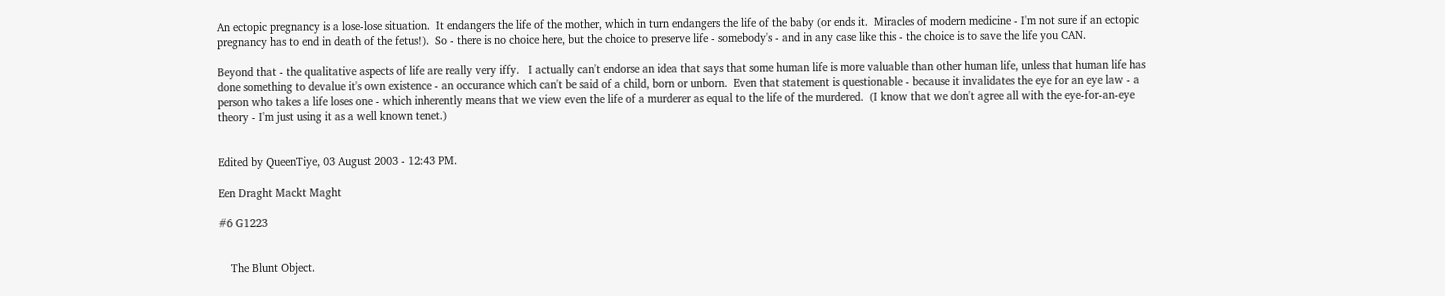An ectopic pregnancy is a lose-lose situation.  It endangers the life of the mother, which in turn endangers the life of the baby (or ends it.  Miracles of modern medicine - I'm not sure if an ectopic pregnancy has to end in death of the fetus!).  So - there is no choice here, but the choice to preserve life - somebody's - and in any case like this - the choice is to save the life you CAN.

Beyond that - the qualitative aspects of life are really very iffy.   I actually can't endorse an idea that says that some human life is more valuable than other human life, unless that human life has done something to devalue it's own existence - an occurance which can't be said of a child, born or unborn.  Even that statement is questionable - because it invalidates the eye for an eye law - a person who takes a life loses one - which inherently means that we view even the life of a murderer as equal to the life of the murdered.  (I know that we don't agree all with the eye-for-an-eye theory - I'm just using it as a well known tenet.)


Edited by QueenTiye, 03 August 2003 - 12:43 PM.

Een Draght Mackt Maght

#6 G1223


    The Blunt Object.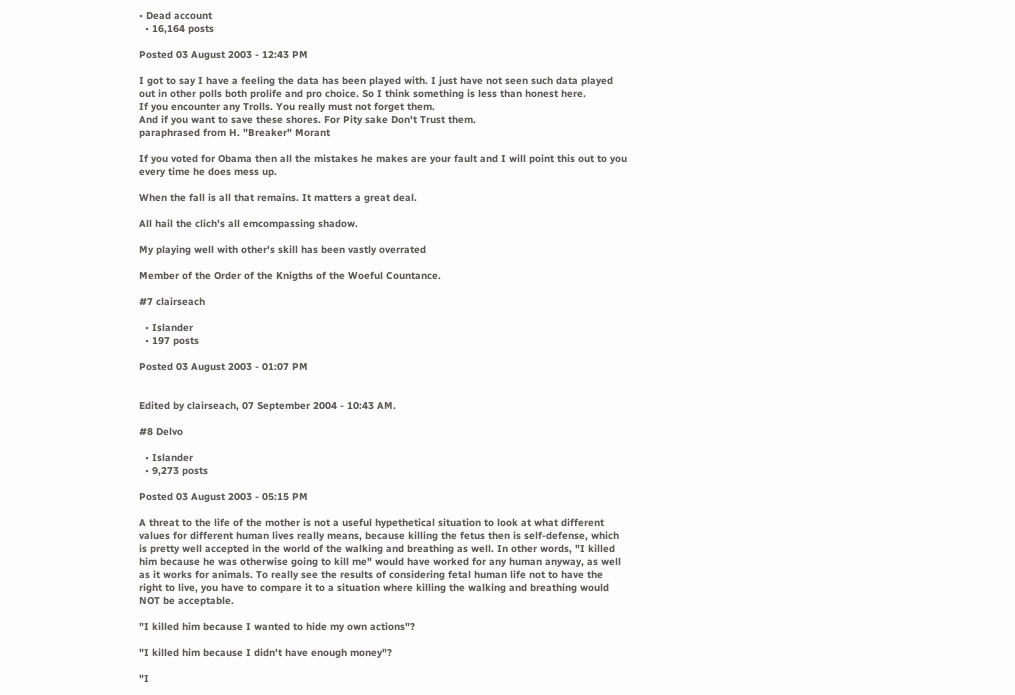• Dead account
  • 16,164 posts

Posted 03 August 2003 - 12:43 PM

I got to say I have a feeling the data has been played with. I just have not seen such data played out in other polls both prolife and pro choice. So I think something is less than honest here.
If you encounter any Trolls. You really must not forget them.
And if you want to save these shores. For Pity sake Don't Trust them.
paraphrased from H. "Breaker" Morant

If you voted for Obama then all the mistakes he makes are your fault and I will point this out to you every time he does mess up.

When the fall is all that remains. It matters a great deal.

All hail the clich's all emcompassing shadow.

My playing well with other's skill has been vastly overrated

Member of the Order of the Knigths of the Woeful Countance.

#7 clairseach

  • Islander
  • 197 posts

Posted 03 August 2003 - 01:07 PM


Edited by clairseach, 07 September 2004 - 10:43 AM.

#8 Delvo

  • Islander
  • 9,273 posts

Posted 03 August 2003 - 05:15 PM

A threat to the life of the mother is not a useful hypethetical situation to look at what different values for different human lives really means, because killing the fetus then is self-defense, which is pretty well accepted in the world of the walking and breathing as well. In other words, "I killed him because he was otherwise going to kill me" would have worked for any human anyway, as well as it works for animals. To really see the results of considering fetal human life not to have the right to live, you have to compare it to a situation where killing the walking and breathing would NOT be acceptable.

"I killed him because I wanted to hide my own actions"?

"I killed him because I didn't have enough money"?

"I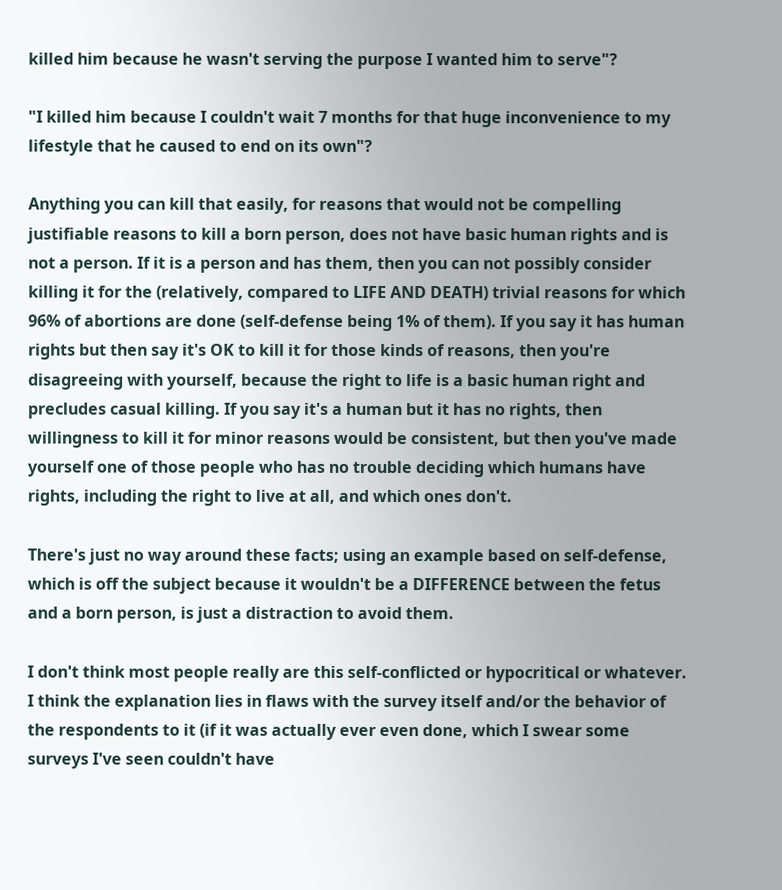killed him because he wasn't serving the purpose I wanted him to serve"?

"I killed him because I couldn't wait 7 months for that huge inconvenience to my lifestyle that he caused to end on its own"?

Anything you can kill that easily, for reasons that would not be compelling justifiable reasons to kill a born person, does not have basic human rights and is not a person. If it is a person and has them, then you can not possibly consider killing it for the (relatively, compared to LIFE AND DEATH) trivial reasons for which 96% of abortions are done (self-defense being 1% of them). If you say it has human rights but then say it's OK to kill it for those kinds of reasons, then you're disagreeing with yourself, because the right to life is a basic human right and precludes casual killing. If you say it's a human but it has no rights, then willingness to kill it for minor reasons would be consistent, but then you've made yourself one of those people who has no trouble deciding which humans have rights, including the right to live at all, and which ones don't.

There's just no way around these facts; using an example based on self-defense, which is off the subject because it wouldn't be a DIFFERENCE between the fetus and a born person, is just a distraction to avoid them.

I don't think most people really are this self-conflicted or hypocritical or whatever. I think the explanation lies in flaws with the survey itself and/or the behavior of the respondents to it (if it was actually ever even done, which I swear some surveys I've seen couldn't have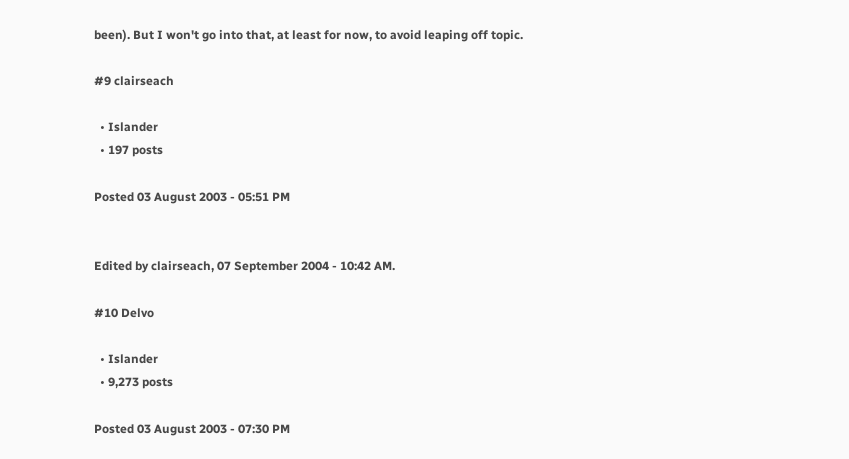been). But I won't go into that, at least for now, to avoid leaping off topic.

#9 clairseach

  • Islander
  • 197 posts

Posted 03 August 2003 - 05:51 PM


Edited by clairseach, 07 September 2004 - 10:42 AM.

#10 Delvo

  • Islander
  • 9,273 posts

Posted 03 August 2003 - 07:30 PM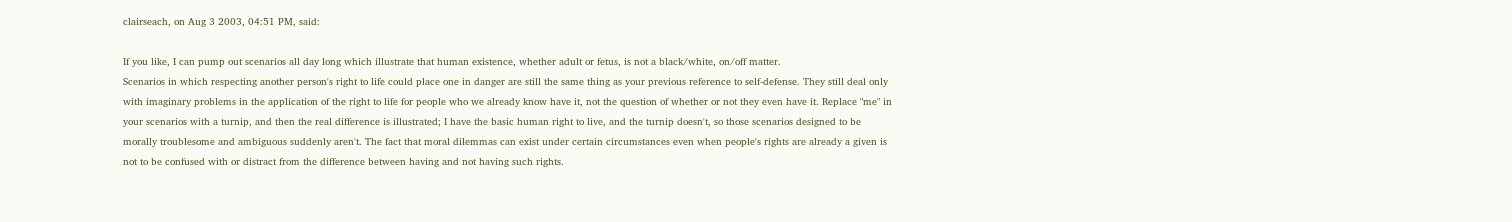clairseach, on Aug 3 2003, 04:51 PM, said:

If you like, I can pump out scenarios all day long which illustrate that human existence, whether adult or fetus, is not a black/white, on/off matter.
Scenarios in which respecting another person's right to life could place one in danger are still the same thing as your previous reference to self-defense. They still deal only with imaginary problems in the application of the right to life for people who we already know have it, not the question of whether or not they even have it. Replace "me" in your scenarios with a turnip, and then the real difference is illustrated; I have the basic human right to live, and the turnip doesn't, so those scenarios designed to be morally troublesome and ambiguous suddenly aren't. The fact that moral dilemmas can exist under certain circumstances even when people's rights are already a given is not to be confused with or distract from the difference between having and not having such rights.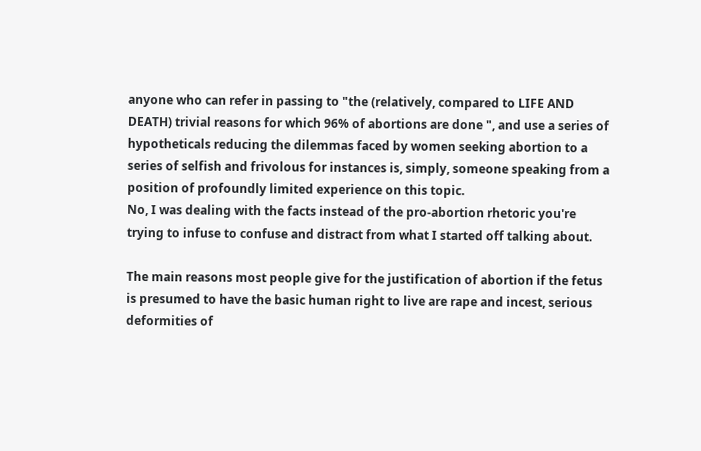anyone who can refer in passing to "the (relatively, compared to LIFE AND DEATH) trivial reasons for which 96% of abortions are done ", and use a series of hypotheticals reducing the dilemmas faced by women seeking abortion to a series of selfish and frivolous for instances is, simply, someone speaking from a position of profoundly limited experience on this topic.
No, I was dealing with the facts instead of the pro-abortion rhetoric you're trying to infuse to confuse and distract from what I started off talking about.

The main reasons most people give for the justification of abortion if the fetus is presumed to have the basic human right to live are rape and incest, serious deformities of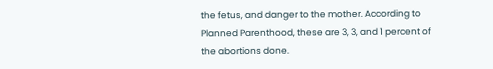the fetus, and danger to the mother. According to Planned Parenthood, these are 3, 3, and 1 percent of the abortions done.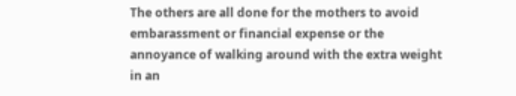The others are all done for the mothers to avoid embarassment or financial expense or the annoyance of walking around with the extra weight in an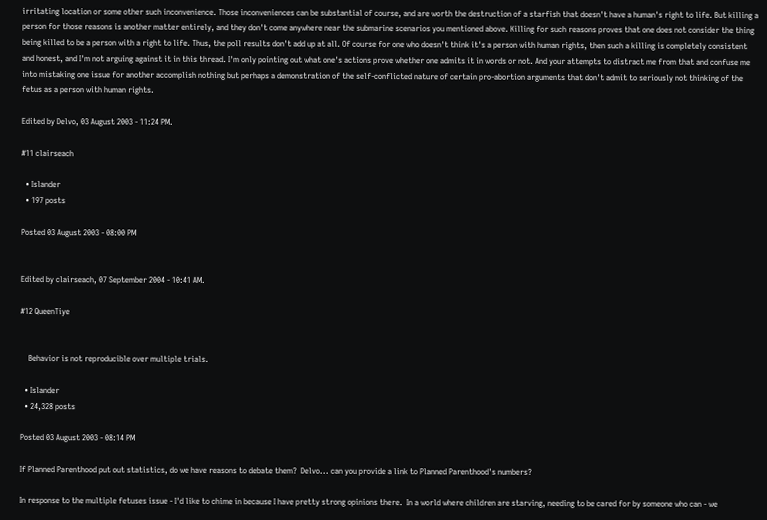irritating location or some other such inconvenience. Those inconveniences can be substantial of course, and are worth the destruction of a starfish that doesn't have a human's right to life. But killing a person for those reasons is another matter entirely, and they don't come anywhere near the submarine scenarios you mentioned above. Killing for such reasons proves that one does not consider the thing being killed to be a person with a right to life. Thus, the poll results don't add up at all. Of course for one who doesn't think it's a person with human rights, then such a killing is completely consistent and honest, and I'm not arguing against it in this thread. I'm only pointing out what one's actions prove whether one admits it in words or not. And your attempts to distract me from that and confuse me into mistaking one issue for another accomplish nothing but perhaps a demonstration of the self-conflicted nature of certain pro-abortion arguments that don't admit to seriously not thinking of the fetus as a person with human rights.

Edited by Delvo, 03 August 2003 - 11:24 PM.

#11 clairseach

  • Islander
  • 197 posts

Posted 03 August 2003 - 08:00 PM


Edited by clairseach, 07 September 2004 - 10:41 AM.

#12 QueenTiye


    Behavior is not reproducible over multiple trials.

  • Islander
  • 24,328 posts

Posted 03 August 2003 - 08:14 PM

If Planned Parenthood put out statistics, do we have reasons to debate them?  Delvo... can you provide a link to Planned Parenthood's numbers?

In response to the multiple fetuses issue - I'd like to chime in because I have pretty strong opinions there.  In a world where children are starving, needing to be cared for by someone who can - we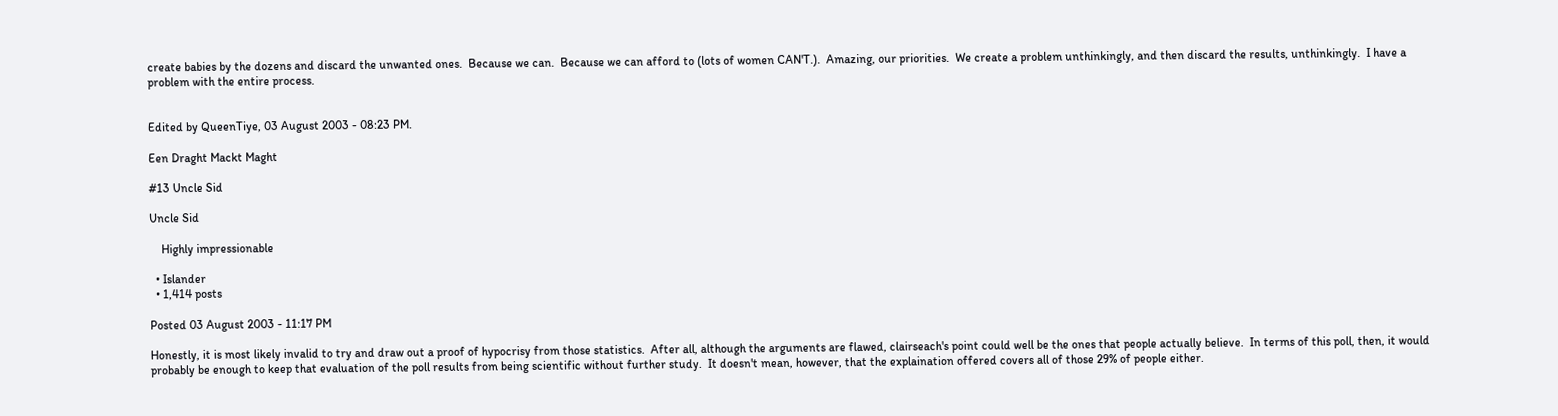create babies by the dozens and discard the unwanted ones.  Because we can.  Because we can afford to (lots of women CAN'T.).  Amazing, our priorities.  We create a problem unthinkingly, and then discard the results, unthinkingly.  I have a problem with the entire process.


Edited by QueenTiye, 03 August 2003 - 08:23 PM.

Een Draght Mackt Maght

#13 Uncle Sid

Uncle Sid

    Highly impressionable

  • Islander
  • 1,414 posts

Posted 03 August 2003 - 11:17 PM

Honestly, it is most likely invalid to try and draw out a proof of hypocrisy from those statistics.  After all, although the arguments are flawed, clairseach's point could well be the ones that people actually believe.  In terms of this poll, then, it would probably be enough to keep that evaluation of the poll results from being scientific without further study.  It doesn't mean, however, that the explaination offered covers all of those 29% of people either.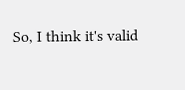So, I think it's valid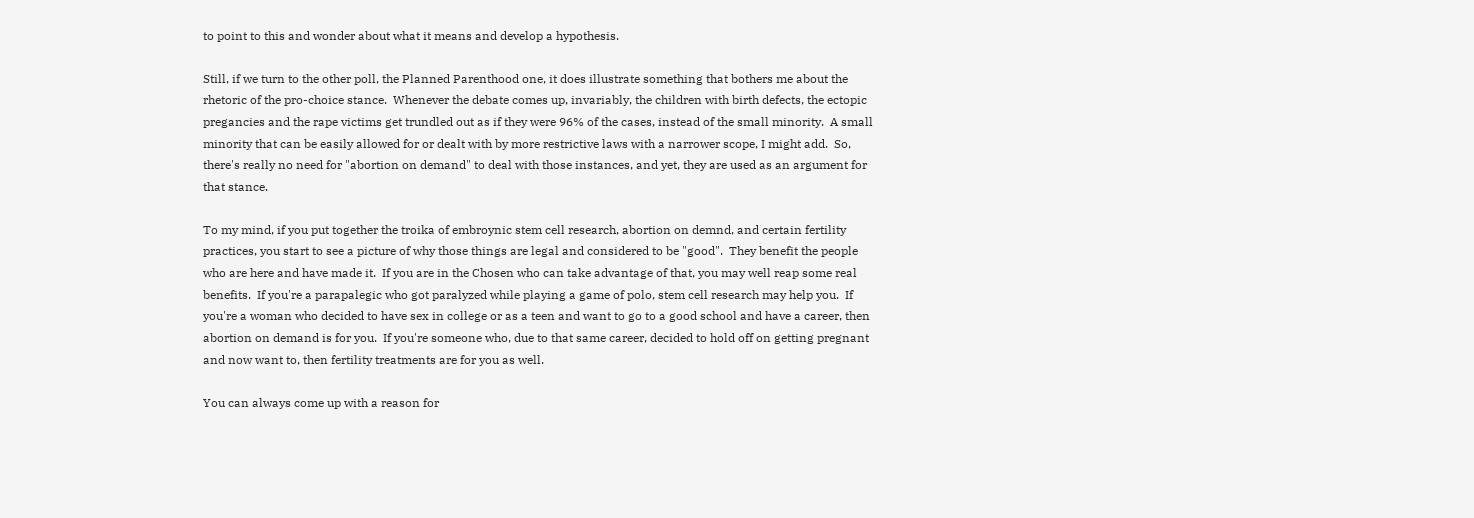to point to this and wonder about what it means and develop a hypothesis.

Still, if we turn to the other poll, the Planned Parenthood one, it does illustrate something that bothers me about the rhetoric of the pro-choice stance.  Whenever the debate comes up, invariably, the children with birth defects, the ectopic pregancies and the rape victims get trundled out as if they were 96% of the cases, instead of the small minority.  A small minority that can be easily allowed for or dealt with by more restrictive laws with a narrower scope, I might add.  So, there's really no need for "abortion on demand" to deal with those instances, and yet, they are used as an argument for that stance.

To my mind, if you put together the troika of embroynic stem cell research, abortion on demnd, and certain fertility practices, you start to see a picture of why those things are legal and considered to be "good".  They benefit the people who are here and have made it.  If you are in the Chosen who can take advantage of that, you may well reap some real benefits.  If you're a parapalegic who got paralyzed while playing a game of polo, stem cell research may help you.  If you're a woman who decided to have sex in college or as a teen and want to go to a good school and have a career, then abortion on demand is for you.  If you're someone who, due to that same career, decided to hold off on getting pregnant and now want to, then fertility treatments are for you as well.

You can always come up with a reason for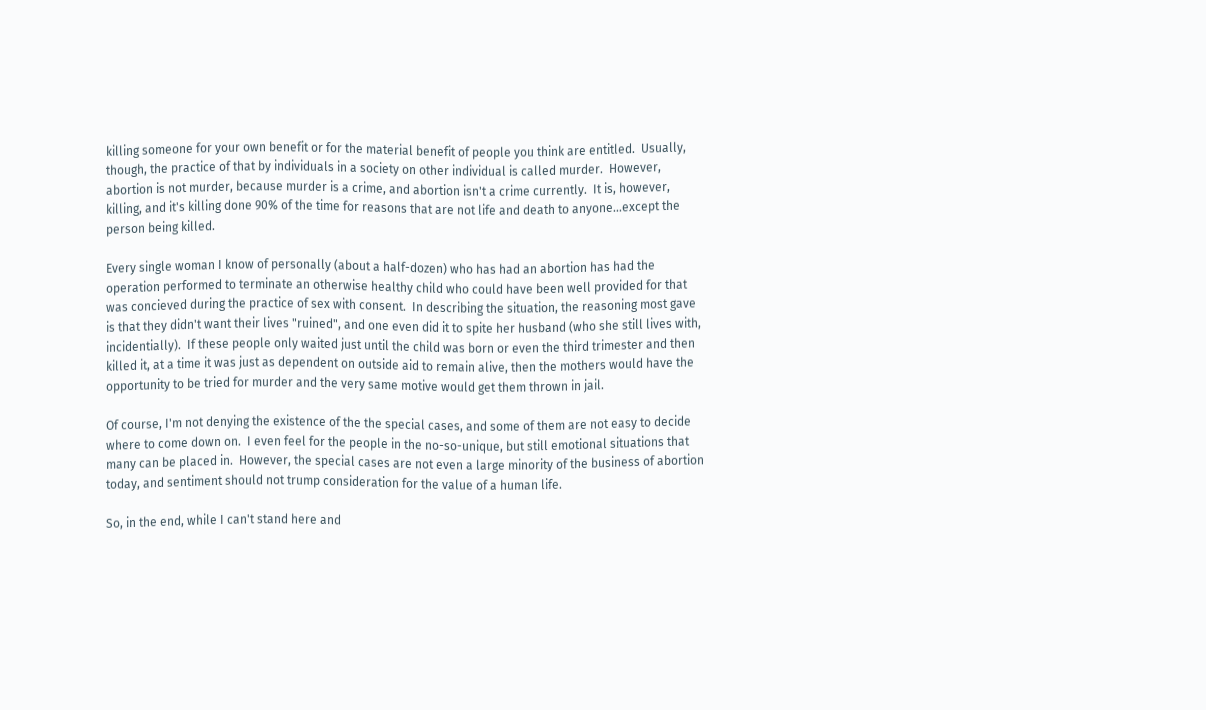killing someone for your own benefit or for the material benefit of people you think are entitled.  Usually, though, the practice of that by individuals in a society on other individual is called murder.  However, abortion is not murder, because murder is a crime, and abortion isn't a crime currently.  It is, however, killing, and it's killing done 90% of the time for reasons that are not life and death to anyone...except the person being killed.

Every single woman I know of personally (about a half-dozen) who has had an abortion has had the operation performed to terminate an otherwise healthy child who could have been well provided for that was concieved during the practice of sex with consent.  In describing the situation, the reasoning most gave is that they didn't want their lives "ruined", and one even did it to spite her husband (who she still lives with, incidentially).  If these people only waited just until the child was born or even the third trimester and then killed it, at a time it was just as dependent on outside aid to remain alive, then the mothers would have the opportunity to be tried for murder and the very same motive would get them thrown in jail.

Of course, I'm not denying the existence of the the special cases, and some of them are not easy to decide where to come down on.  I even feel for the people in the no-so-unique, but still emotional situations that many can be placed in.  However, the special cases are not even a large minority of the business of abortion today, and sentiment should not trump consideration for the value of a human life.

So, in the end, while I can't stand here and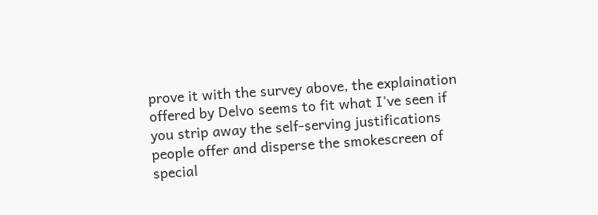prove it with the survey above, the explaination offered by Delvo seems to fit what I've seen if you strip away the self-serving justifications people offer and disperse the smokescreen of special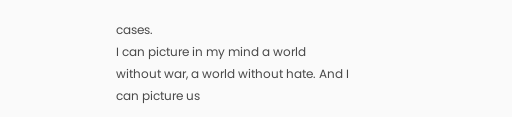cases.
I can picture in my mind a world without war, a world without hate. And I can picture us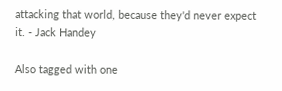attacking that world, because they'd never expect it. - Jack Handey

Also tagged with one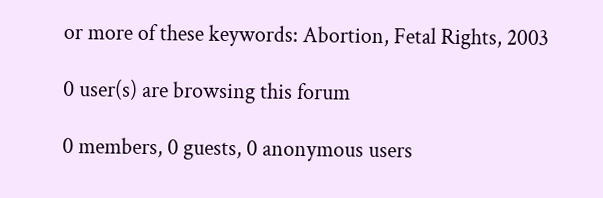or more of these keywords: Abortion, Fetal Rights, 2003

0 user(s) are browsing this forum

0 members, 0 guests, 0 anonymous users